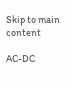Skip to main content

AC-DC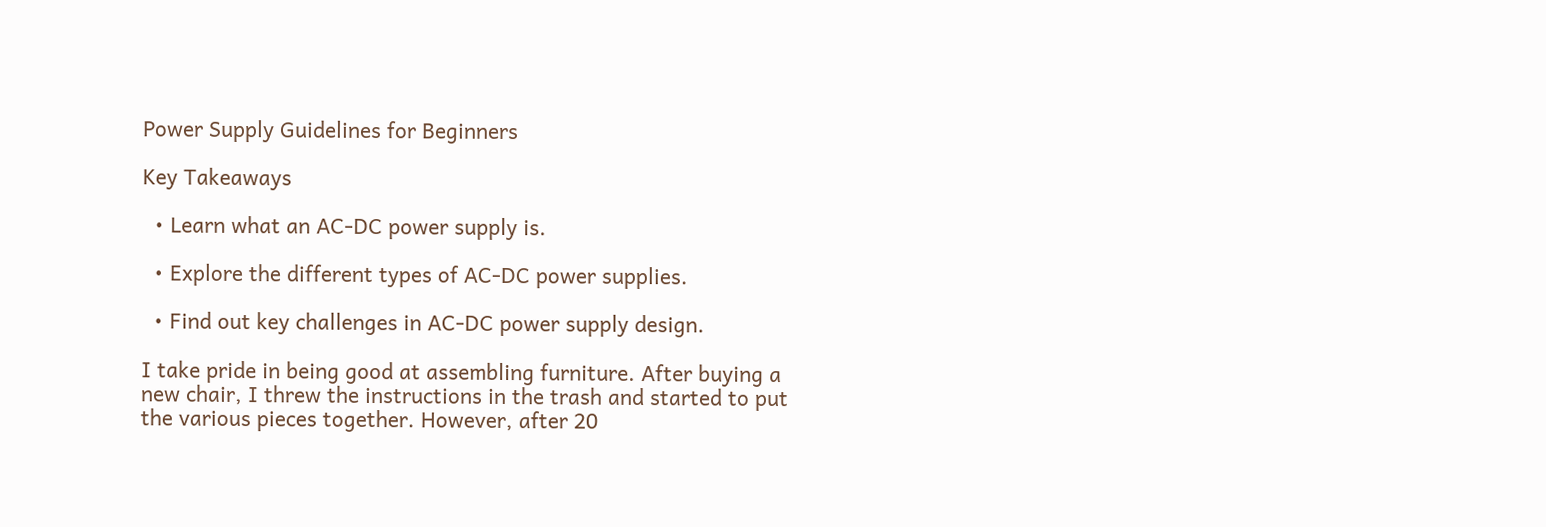Power Supply Guidelines for Beginners

Key Takeaways

  • Learn what an AC-DC power supply is.

  • Explore the different types of AC-DC power supplies.

  • Find out key challenges in AC-DC power supply design.

I take pride in being good at assembling furniture. After buying a new chair, I threw the instructions in the trash and started to put the various pieces together. However, after 20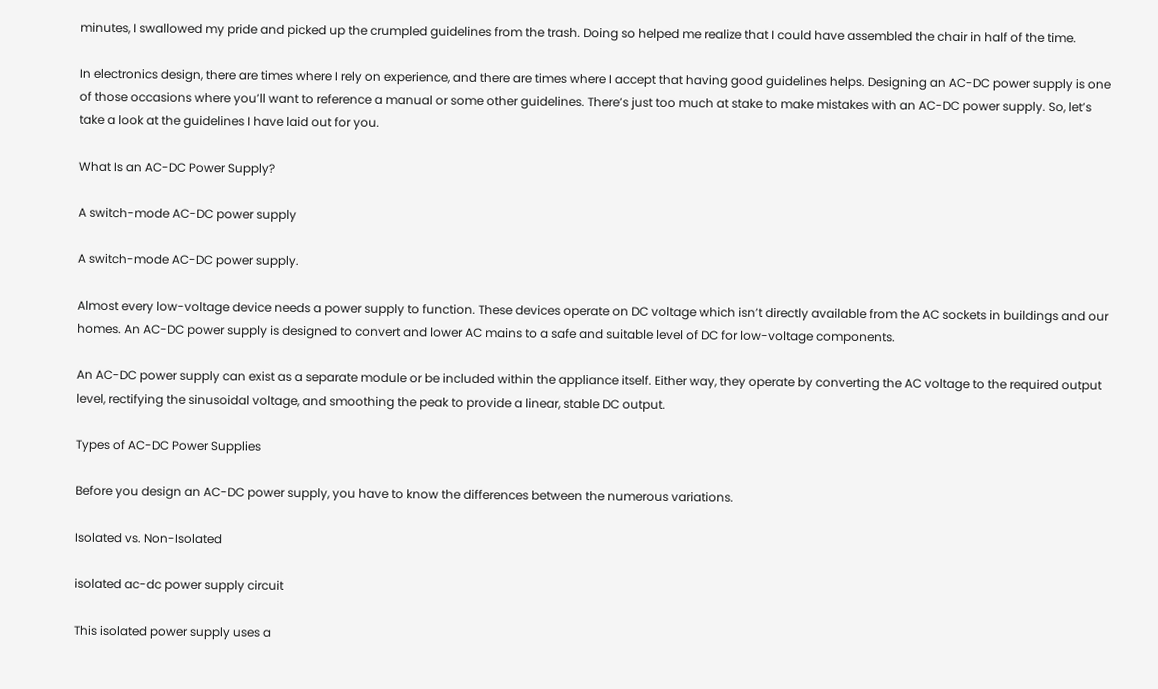minutes, I swallowed my pride and picked up the crumpled guidelines from the trash. Doing so helped me realize that I could have assembled the chair in half of the time.

In electronics design, there are times where I rely on experience, and there are times where I accept that having good guidelines helps. Designing an AC-DC power supply is one of those occasions where you’ll want to reference a manual or some other guidelines. There’s just too much at stake to make mistakes with an AC-DC power supply. So, let’s take a look at the guidelines I have laid out for you.

What Is an AC-DC Power Supply?

A switch-mode AC-DC power supply

A switch-mode AC-DC power supply.

Almost every low-voltage device needs a power supply to function. These devices operate on DC voltage which isn’t directly available from the AC sockets in buildings and our homes. An AC-DC power supply is designed to convert and lower AC mains to a safe and suitable level of DC for low-voltage components.

An AC-DC power supply can exist as a separate module or be included within the appliance itself. Either way, they operate by converting the AC voltage to the required output level, rectifying the sinusoidal voltage, and smoothing the peak to provide a linear, stable DC output.

Types of AC-DC Power Supplies

Before you design an AC-DC power supply, you have to know the differences between the numerous variations.

Isolated vs. Non-Isolated

isolated ac-dc power supply circuit

This isolated power supply uses a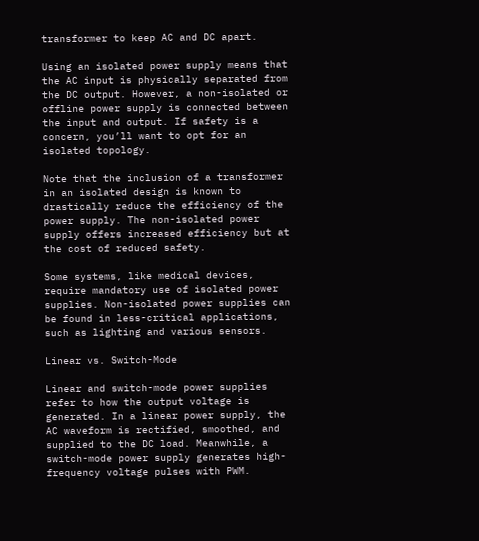transformer to keep AC and DC apart.

Using an isolated power supply means that the AC input is physically separated from the DC output. However, a non-isolated or offline power supply is connected between the input and output. If safety is a concern, you’ll want to opt for an isolated topology.

Note that the inclusion of a transformer in an isolated design is known to drastically reduce the efficiency of the power supply. The non-isolated power supply offers increased efficiency but at the cost of reduced safety.

Some systems, like medical devices, require mandatory use of isolated power supplies. Non-isolated power supplies can be found in less-critical applications, such as lighting and various sensors.

Linear vs. Switch-Mode

Linear and switch-mode power supplies refer to how the output voltage is generated. In a linear power supply, the AC waveform is rectified, smoothed, and supplied to the DC load. Meanwhile, a switch-mode power supply generates high-frequency voltage pulses with PWM.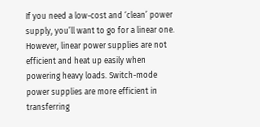If you need a low-cost and ‘clean’ power supply, you’ll want to go for a linear one. However, linear power supplies are not efficient and heat up easily when powering heavy loads. Switch-mode power supplies are more efficient in transferring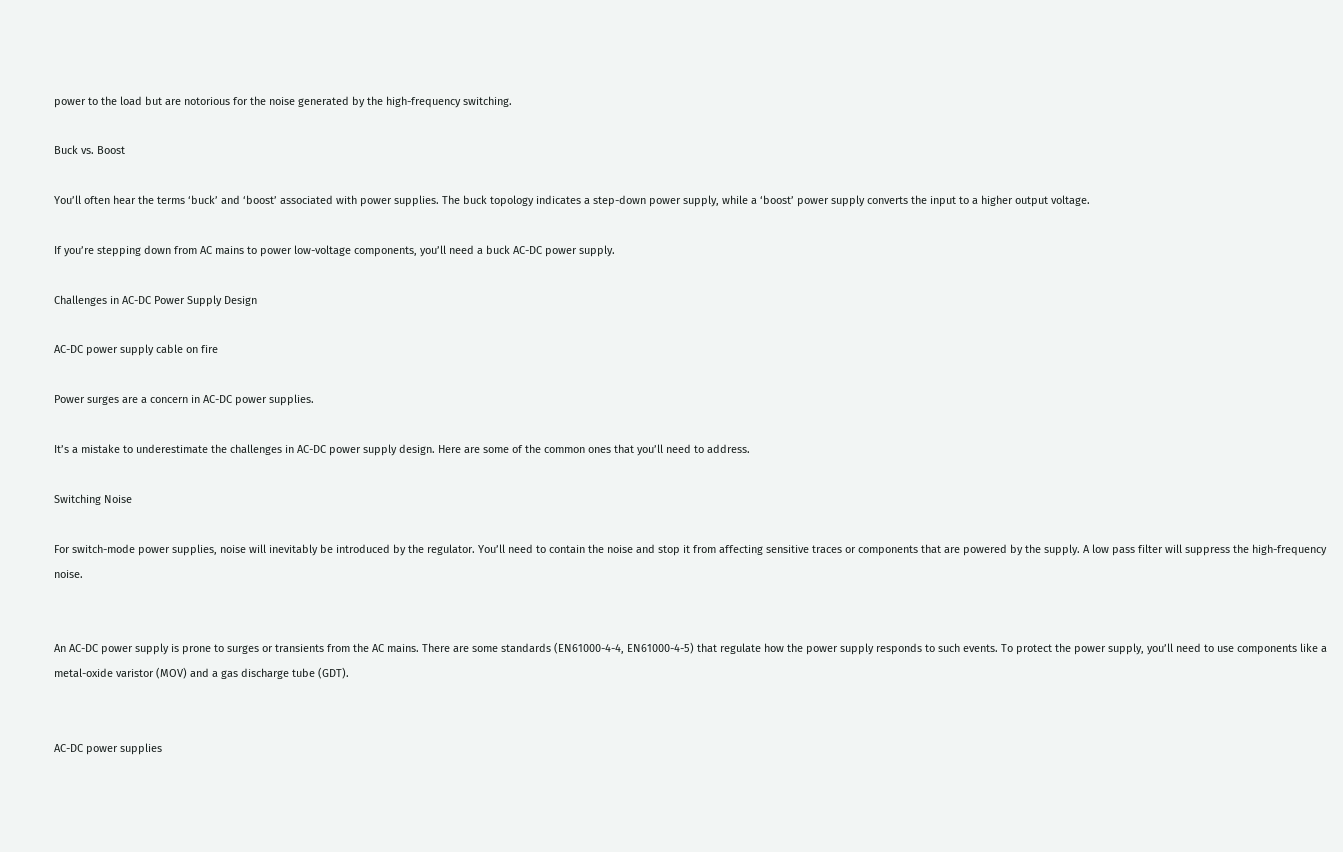power to the load but are notorious for the noise generated by the high-frequency switching.

Buck vs. Boost

You’ll often hear the terms ‘buck’ and ‘boost’ associated with power supplies. The buck topology indicates a step-down power supply, while a ‘boost’ power supply converts the input to a higher output voltage.

If you’re stepping down from AC mains to power low-voltage components, you’ll need a buck AC-DC power supply.

Challenges in AC-DC Power Supply Design

AC-DC power supply cable on fire

Power surges are a concern in AC-DC power supplies.

It’s a mistake to underestimate the challenges in AC-DC power supply design. Here are some of the common ones that you’ll need to address.

Switching Noise

For switch-mode power supplies, noise will inevitably be introduced by the regulator. You’ll need to contain the noise and stop it from affecting sensitive traces or components that are powered by the supply. A low pass filter will suppress the high-frequency noise.


An AC-DC power supply is prone to surges or transients from the AC mains. There are some standards (EN61000-4-4, EN61000-4-5) that regulate how the power supply responds to such events. To protect the power supply, you’ll need to use components like a metal-oxide varistor (MOV) and a gas discharge tube (GDT).


AC-DC power supplies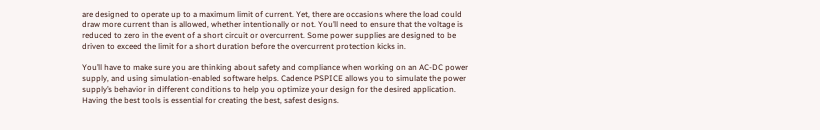are designed to operate up to a maximum limit of current. Yet, there are occasions where the load could draw more current than is allowed, whether intentionally or not. You’ll need to ensure that the voltage is reduced to zero in the event of a short circuit or overcurrent. Some power supplies are designed to be driven to exceed the limit for a short duration before the overcurrent protection kicks in.

You’ll have to make sure you are thinking about safety and compliance when working on an AC-DC power supply, and using simulation-enabled software helps. Cadence PSPICE allows you to simulate the power supply’s behavior in different conditions to help you optimize your design for the desired application. Having the best tools is essential for creating the best, safest designs.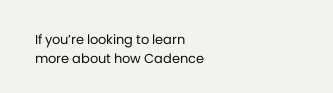If you’re looking to learn more about how Cadence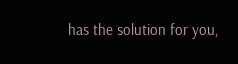has the solution for you,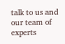talk to us and our team of experts